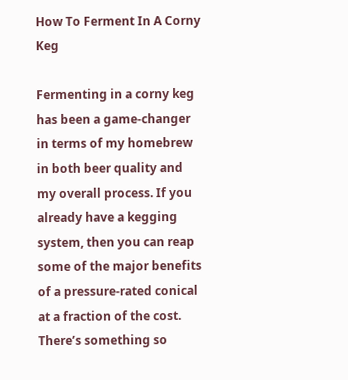How To Ferment In A Corny Keg

Fermenting in a corny keg has been a game-changer in terms of my homebrew in both beer quality and my overall process. If you already have a kegging system, then you can reap some of the major benefits of a pressure-rated conical at a fraction of the cost. There’s something so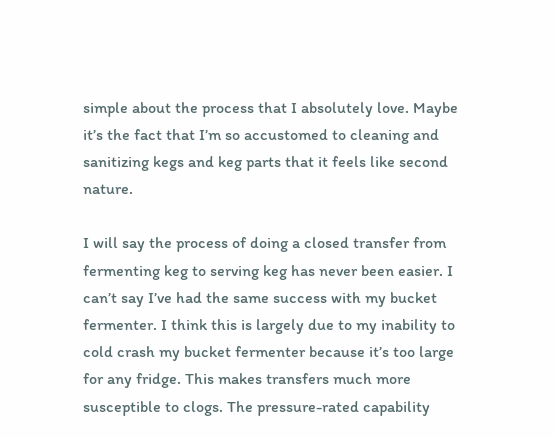simple about the process that I absolutely love. Maybe it’s the fact that I’m so accustomed to cleaning and sanitizing kegs and keg parts that it feels like second nature.

I will say the process of doing a closed transfer from fermenting keg to serving keg has never been easier. I can’t say I’ve had the same success with my bucket fermenter. I think this is largely due to my inability to cold crash my bucket fermenter because it’s too large for any fridge. This makes transfers much more susceptible to clogs. The pressure-rated capability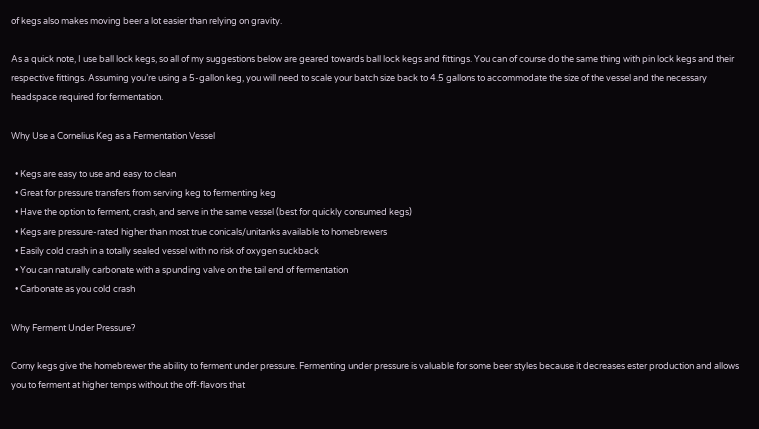of kegs also makes moving beer a lot easier than relying on gravity.

As a quick note, I use ball lock kegs, so all of my suggestions below are geared towards ball lock kegs and fittings. You can of course do the same thing with pin lock kegs and their respective fittings. Assuming you’re using a 5-gallon keg, you will need to scale your batch size back to 4.5 gallons to accommodate the size of the vessel and the necessary headspace required for fermentation.

Why Use a Cornelius Keg as a Fermentation Vessel

  • Kegs are easy to use and easy to clean
  • Great for pressure transfers from serving keg to fermenting keg
  • Have the option to ferment, crash, and serve in the same vessel (best for quickly consumed kegs)
  • Kegs are pressure-rated higher than most true conicals/unitanks available to homebrewers
  • Easily cold crash in a totally sealed vessel with no risk of oxygen suckback
  • You can naturally carbonate with a spunding valve on the tail end of fermentation
  • Carbonate as you cold crash

Why Ferment Under Pressure?

Corny kegs give the homebrewer the ability to ferment under pressure. Fermenting under pressure is valuable for some beer styles because it decreases ester production and allows you to ferment at higher temps without the off-flavors that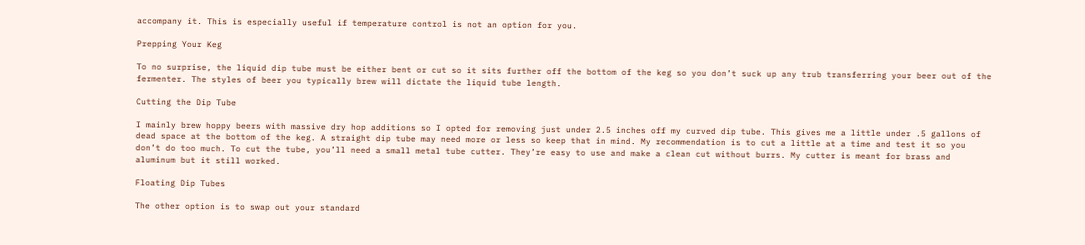accompany it. This is especially useful if temperature control is not an option for you.

Prepping Your Keg

To no surprise, the liquid dip tube must be either bent or cut so it sits further off the bottom of the keg so you don’t suck up any trub transferring your beer out of the fermenter. The styles of beer you typically brew will dictate the liquid tube length.

Cutting the Dip Tube

I mainly brew hoppy beers with massive dry hop additions so I opted for removing just under 2.5 inches off my curved dip tube. This gives me a little under .5 gallons of dead space at the bottom of the keg. A straight dip tube may need more or less so keep that in mind. My recommendation is to cut a little at a time and test it so you don’t do too much. To cut the tube, you’ll need a small metal tube cutter. They’re easy to use and make a clean cut without burrs. My cutter is meant for brass and aluminum but it still worked.

Floating Dip Tubes

The other option is to swap out your standard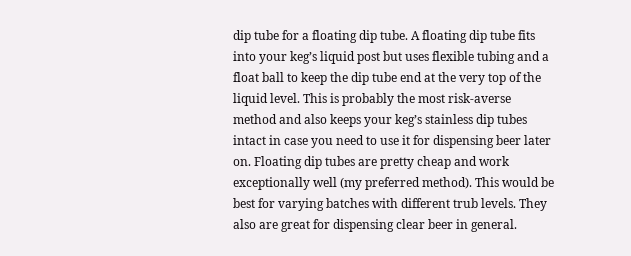dip tube for a floating dip tube. A floating dip tube fits into your keg’s liquid post but uses flexible tubing and a float ball to keep the dip tube end at the very top of the liquid level. This is probably the most risk-averse method and also keeps your keg’s stainless dip tubes intact in case you need to use it for dispensing beer later on. Floating dip tubes are pretty cheap and work exceptionally well (my preferred method). This would be best for varying batches with different trub levels. They also are great for dispensing clear beer in general.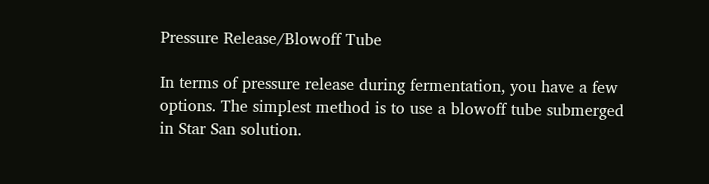Pressure Release/Blowoff Tube

In terms of pressure release during fermentation, you have a few options. The simplest method is to use a blowoff tube submerged in Star San solution.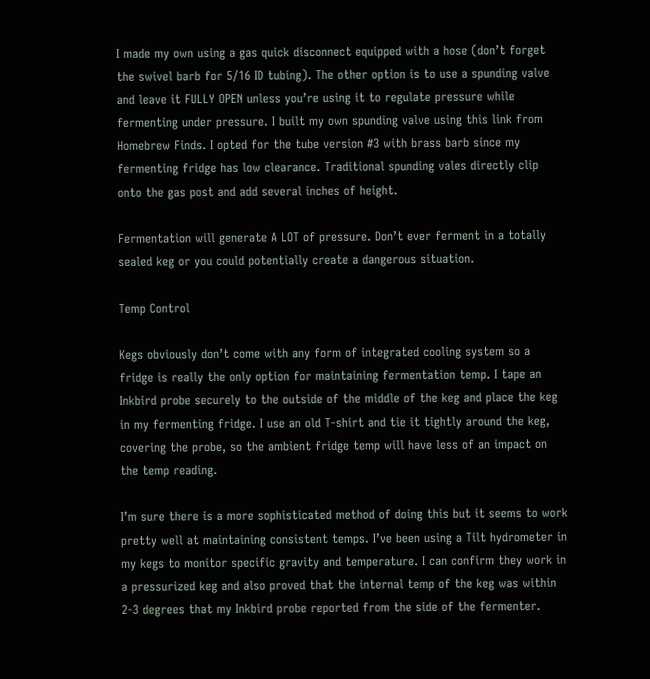I made my own using a gas quick disconnect equipped with a hose (don’t forget the swivel barb for 5/16 ID tubing). The other option is to use a spunding valve and leave it FULLY OPEN unless you’re using it to regulate pressure while fermenting under pressure. I built my own spunding valve using this link from Homebrew Finds. I opted for the tube version #3 with brass barb since my fermenting fridge has low clearance. Traditional spunding vales directly clip onto the gas post and add several inches of height.

Fermentation will generate A LOT of pressure. Don’t ever ferment in a totally sealed keg or you could potentially create a dangerous situation.

Temp Control

Kegs obviously don’t come with any form of integrated cooling system so a fridge is really the only option for maintaining fermentation temp. I tape an Inkbird probe securely to the outside of the middle of the keg and place the keg in my fermenting fridge. I use an old T-shirt and tie it tightly around the keg, covering the probe, so the ambient fridge temp will have less of an impact on the temp reading.

I’m sure there is a more sophisticated method of doing this but it seems to work pretty well at maintaining consistent temps. I’ve been using a Tilt hydrometer in my kegs to monitor specific gravity and temperature. I can confirm they work in a pressurized keg and also proved that the internal temp of the keg was within 2-3 degrees that my Inkbird probe reported from the side of the fermenter.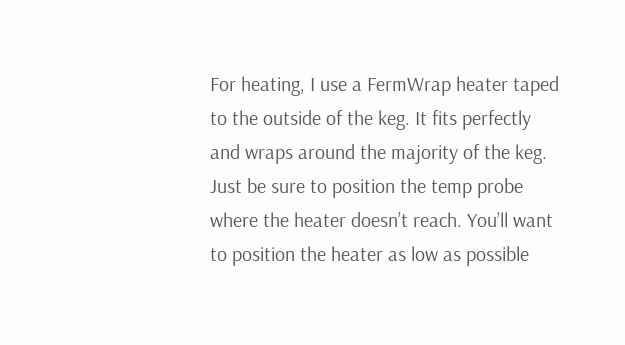For heating, I use a FermWrap heater taped to the outside of the keg. It fits perfectly and wraps around the majority of the keg. Just be sure to position the temp probe where the heater doesn’t reach. You’ll want to position the heater as low as possible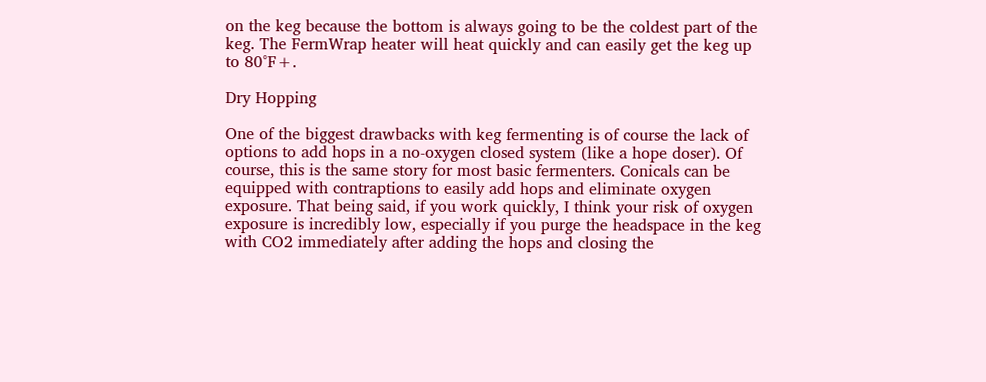on the keg because the bottom is always going to be the coldest part of the keg. The FermWrap heater will heat quickly and can easily get the keg up to 80°F+.

Dry Hopping

One of the biggest drawbacks with keg fermenting is of course the lack of options to add hops in a no-oxygen closed system (like a hope doser). Of course, this is the same story for most basic fermenters. Conicals can be equipped with contraptions to easily add hops and eliminate oxygen exposure. That being said, if you work quickly, I think your risk of oxygen exposure is incredibly low, especially if you purge the headspace in the keg with CO2 immediately after adding the hops and closing the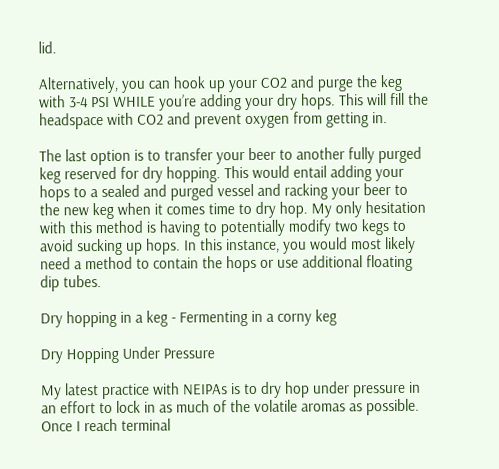lid.

Alternatively, you can hook up your CO2 and purge the keg with 3-4 PSI WHILE you’re adding your dry hops. This will fill the headspace with CO2 and prevent oxygen from getting in.

The last option is to transfer your beer to another fully purged keg reserved for dry hopping. This would entail adding your hops to a sealed and purged vessel and racking your beer to the new keg when it comes time to dry hop. My only hesitation with this method is having to potentially modify two kegs to avoid sucking up hops. In this instance, you would most likely need a method to contain the hops or use additional floating dip tubes.

Dry hopping in a keg - Fermenting in a corny keg

Dry Hopping Under Pressure

My latest practice with NEIPAs is to dry hop under pressure in an effort to lock in as much of the volatile aromas as possible. Once I reach terminal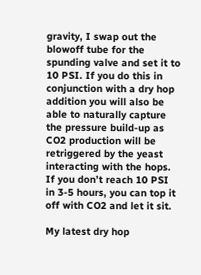gravity, I swap out the blowoff tube for the spunding valve and set it to 10 PSI. If you do this in conjunction with a dry hop addition you will also be able to naturally capture the pressure build-up as CO2 production will be retriggered by the yeast interacting with the hops. If you don’t reach 10 PSI in 3-5 hours, you can top it off with CO2 and let it sit.

My latest dry hop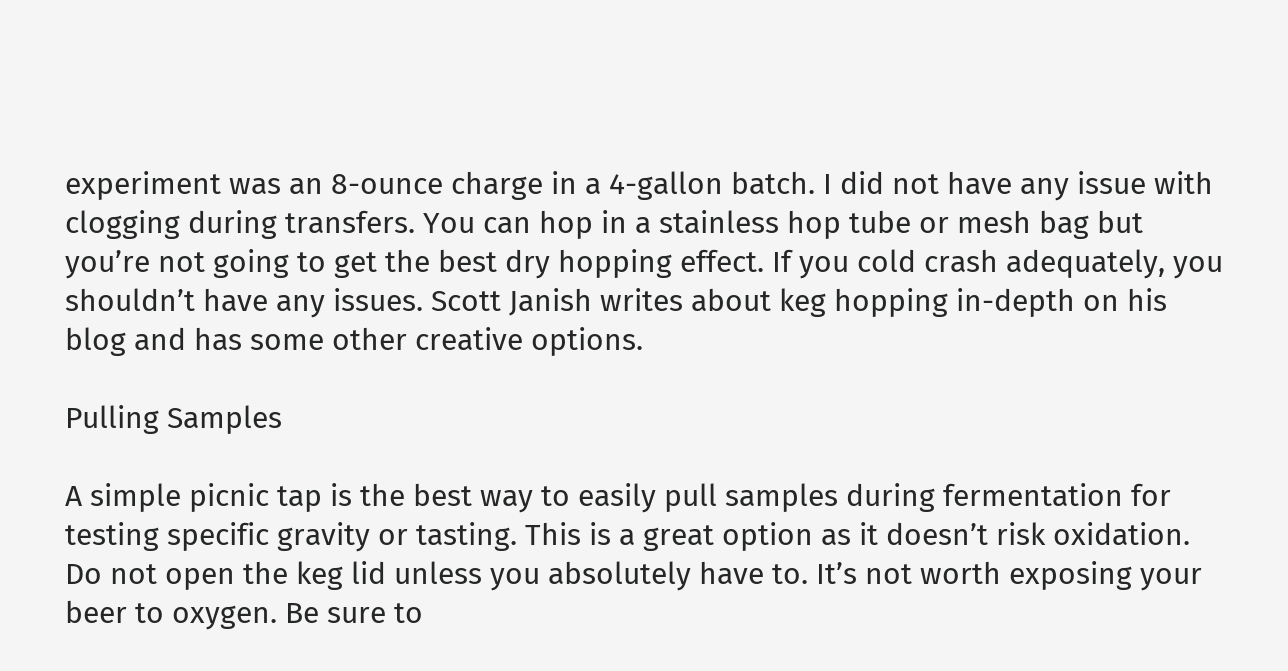experiment was an 8-ounce charge in a 4-gallon batch. I did not have any issue with clogging during transfers. You can hop in a stainless hop tube or mesh bag but you’re not going to get the best dry hopping effect. If you cold crash adequately, you shouldn’t have any issues. Scott Janish writes about keg hopping in-depth on his blog and has some other creative options.

Pulling Samples

A simple picnic tap is the best way to easily pull samples during fermentation for testing specific gravity or tasting. This is a great option as it doesn’t risk oxidation. Do not open the keg lid unless you absolutely have to. It’s not worth exposing your beer to oxygen. Be sure to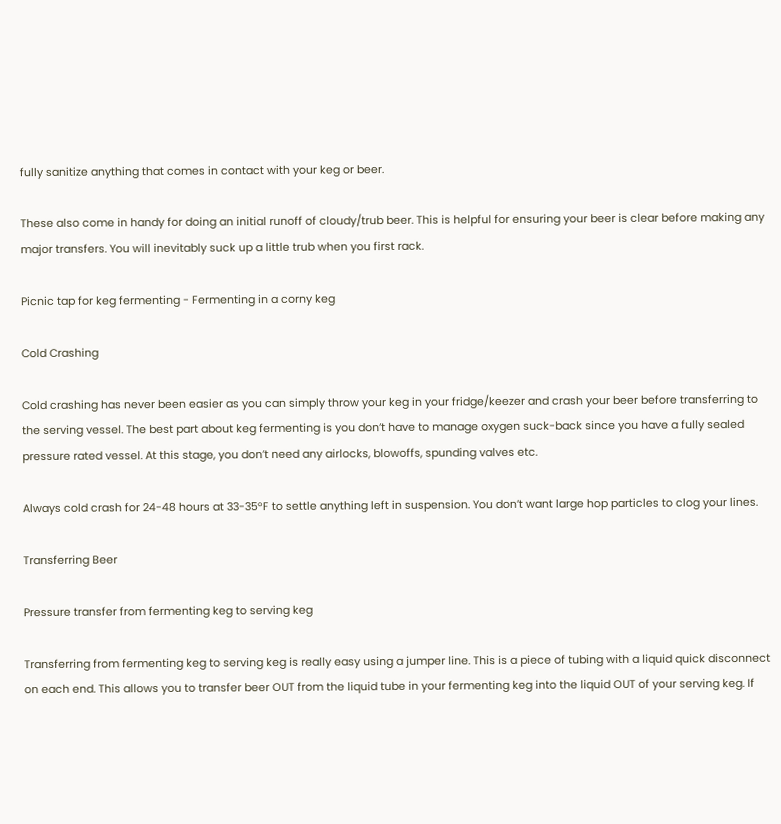fully sanitize anything that comes in contact with your keg or beer.

These also come in handy for doing an initial runoff of cloudy/trub beer. This is helpful for ensuring your beer is clear before making any major transfers. You will inevitably suck up a little trub when you first rack.

Picnic tap for keg fermenting - Fermenting in a corny keg

Cold Crashing

Cold crashing has never been easier as you can simply throw your keg in your fridge/keezer and crash your beer before transferring to the serving vessel. The best part about keg fermenting is you don’t have to manage oxygen suck-back since you have a fully sealed pressure rated vessel. At this stage, you don’t need any airlocks, blowoffs, spunding valves etc.

Always cold crash for 24-48 hours at 33-35°F to settle anything left in suspension. You don’t want large hop particles to clog your lines.

Transferring Beer

Pressure transfer from fermenting keg to serving keg

Transferring from fermenting keg to serving keg is really easy using a jumper line. This is a piece of tubing with a liquid quick disconnect on each end. This allows you to transfer beer OUT from the liquid tube in your fermenting keg into the liquid OUT of your serving keg. If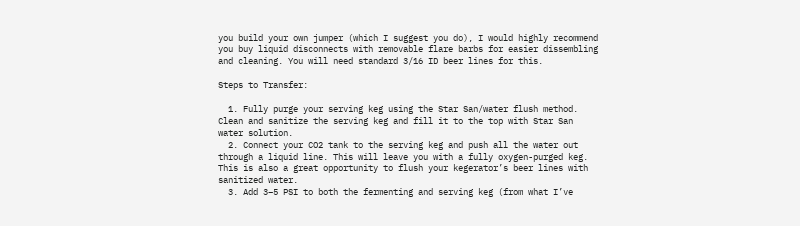you build your own jumper (which I suggest you do), I would highly recommend you buy liquid disconnects with removable flare barbs for easier dissembling and cleaning. You will need standard 3/16 ID beer lines for this.

Steps to Transfer:

  1. Fully purge your serving keg using the Star San/water flush method. Clean and sanitize the serving keg and fill it to the top with Star San water solution.
  2. Connect your CO2 tank to the serving keg and push all the water out through a liquid line. This will leave you with a fully oxygen-purged keg. This is also a great opportunity to flush your kegerator’s beer lines with sanitized water.
  3. Add 3–5 PSI to both the fermenting and serving keg (from what I’ve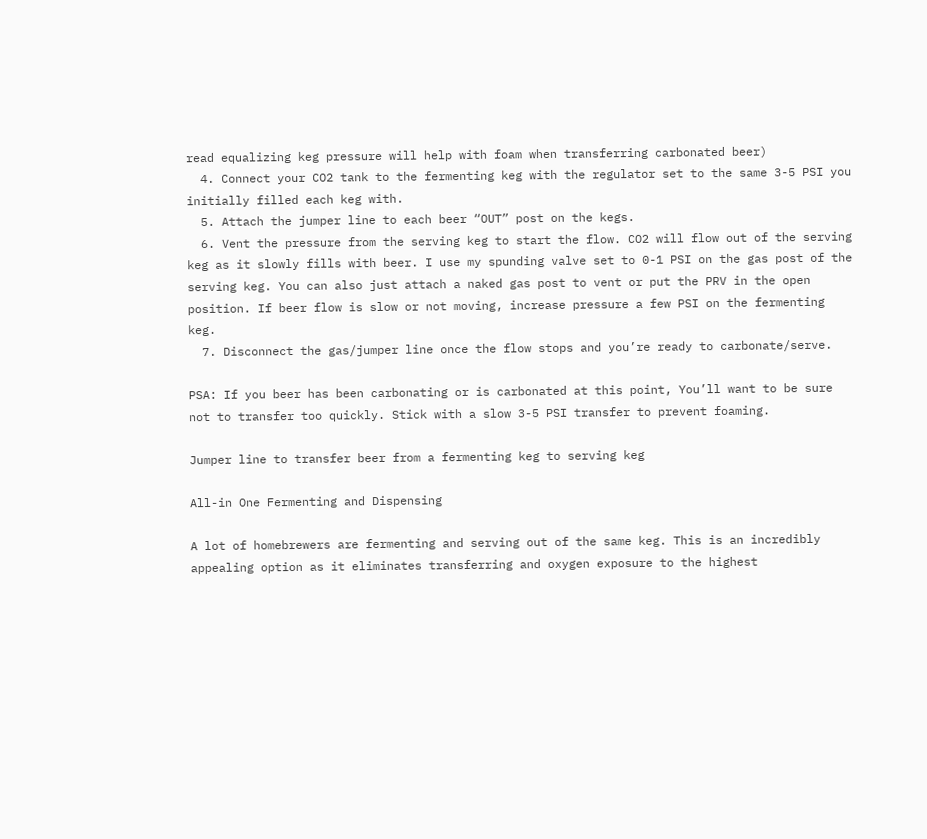read equalizing keg pressure will help with foam when transferring carbonated beer)
  4. Connect your CO2 tank to the fermenting keg with the regulator set to the same 3-5 PSI you initially filled each keg with.
  5. Attach the jumper line to each beer “OUT” post on the kegs.
  6. Vent the pressure from the serving keg to start the flow. CO2 will flow out of the serving keg as it slowly fills with beer. I use my spunding valve set to 0-1 PSI on the gas post of the serving keg. You can also just attach a naked gas post to vent or put the PRV in the open position. If beer flow is slow or not moving, increase pressure a few PSI on the fermenting keg.
  7. Disconnect the gas/jumper line once the flow stops and you’re ready to carbonate/serve.

PSA: If you beer has been carbonating or is carbonated at this point, You’ll want to be sure not to transfer too quickly. Stick with a slow 3-5 PSI transfer to prevent foaming.

Jumper line to transfer beer from a fermenting keg to serving keg

All-in One Fermenting and Dispensing

A lot of homebrewers are fermenting and serving out of the same keg. This is an incredibly appealing option as it eliminates transferring and oxygen exposure to the highest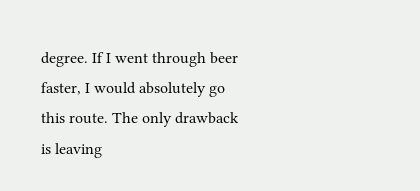degree. If I went through beer faster, I would absolutely go this route. The only drawback is leaving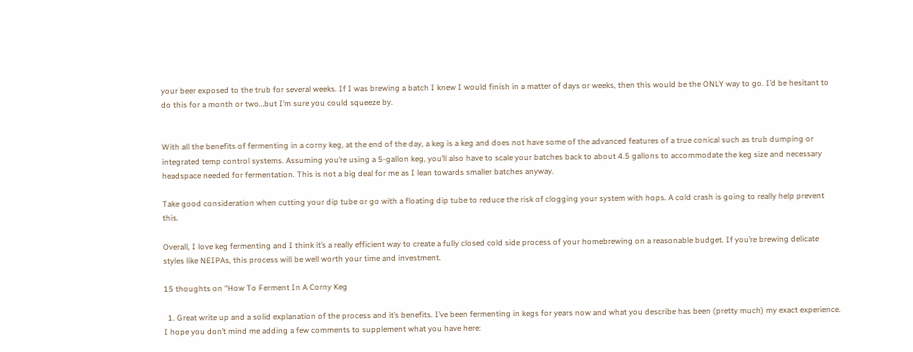your beer exposed to the trub for several weeks. If I was brewing a batch I knew I would finish in a matter of days or weeks, then this would be the ONLY way to go. I’d be hesitant to do this for a month or two…but I’m sure you could squeeze by.


With all the benefits of fermenting in a corny keg, at the end of the day, a keg is a keg and does not have some of the advanced features of a true conical such as trub dumping or integrated temp control systems. Assuming you’re using a 5-gallon keg, you’ll also have to scale your batches back to about 4.5 gallons to accommodate the keg size and necessary headspace needed for fermentation. This is not a big deal for me as I lean towards smaller batches anyway.

Take good consideration when cutting your dip tube or go with a floating dip tube to reduce the risk of clogging your system with hops. A cold crash is going to really help prevent this.

Overall, I love keg fermenting and I think it’s a really efficient way to create a fully closed cold side process of your homebrewing on a reasonable budget. If you’re brewing delicate styles like NEIPAs, this process will be well worth your time and investment.

15 thoughts on “How To Ferment In A Corny Keg

  1. Great write up and a solid explanation of the process and it’s benefits. I’ve been fermenting in kegs for years now and what you describe has been (pretty much) my exact experience. I hope you don’t mind me adding a few comments to supplement what you have here: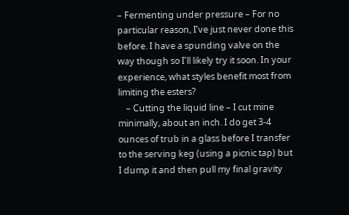– Fermenting under pressure – For no particular reason, I’ve just never done this before. I have a spunding valve on the way though so I’ll likely try it soon. In your experience, what styles benefit most from limiting the esters?
    – Cutting the liquid line – I cut mine minimally, about an inch. I do get 3-4 ounces of trub in a glass before I transfer to the serving keg (using a picnic tap) but I dump it and then pull my final gravity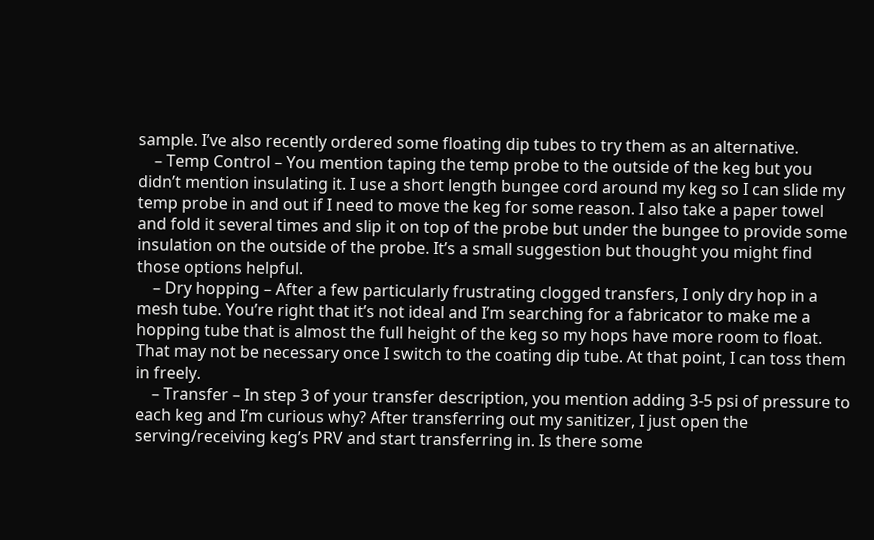sample. I’ve also recently ordered some floating dip tubes to try them as an alternative.
    – Temp Control – You mention taping the temp probe to the outside of the keg but you didn’t mention insulating it. I use a short length bungee cord around my keg so I can slide my temp probe in and out if I need to move the keg for some reason. I also take a paper towel and fold it several times and slip it on top of the probe but under the bungee to provide some insulation on the outside of the probe. It’s a small suggestion but thought you might find those options helpful.
    – Dry hopping – After a few particularly frustrating clogged transfers, I only dry hop in a mesh tube. You’re right that it’s not ideal and I’m searching for a fabricator to make me a hopping tube that is almost the full height of the keg so my hops have more room to float. That may not be necessary once I switch to the coating dip tube. At that point, I can toss them in freely.
    – Transfer – In step 3 of your transfer description, you mention adding 3-5 psi of pressure to each keg and I’m curious why? After transferring out my sanitizer, I just open the serving/receiving keg’s PRV and start transferring in. Is there some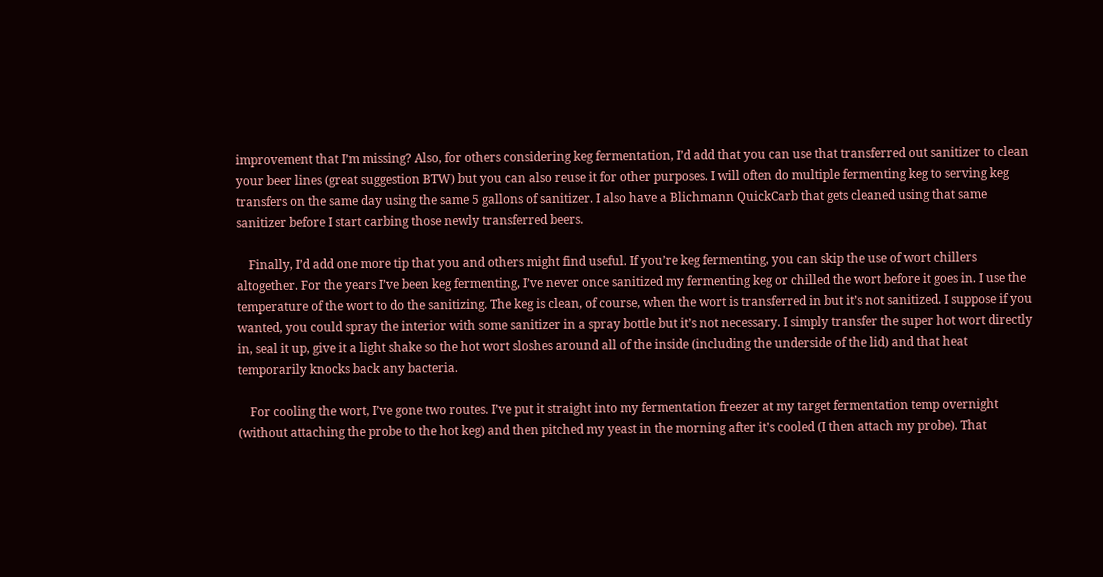improvement that I’m missing? Also, for others considering keg fermentation, I’d add that you can use that transferred out sanitizer to clean your beer lines (great suggestion BTW) but you can also reuse it for other purposes. I will often do multiple fermenting keg to serving keg transfers on the same day using the same 5 gallons of sanitizer. I also have a Blichmann QuickCarb that gets cleaned using that same sanitizer before I start carbing those newly transferred beers.

    Finally, I’d add one more tip that you and others might find useful. If you’re keg fermenting, you can skip the use of wort chillers altogether. For the years I’ve been keg fermenting, I’ve never once sanitized my fermenting keg or chilled the wort before it goes in. I use the temperature of the wort to do the sanitizing. The keg is clean, of course, when the wort is transferred in but it’s not sanitized. I suppose if you wanted, you could spray the interior with some sanitizer in a spray bottle but it’s not necessary. I simply transfer the super hot wort directly in, seal it up, give it a light shake so the hot wort sloshes around all of the inside (including the underside of the lid) and that heat temporarily knocks back any bacteria.

    For cooling the wort, I’ve gone two routes. I’ve put it straight into my fermentation freezer at my target fermentation temp overnight (without attaching the probe to the hot keg) and then pitched my yeast in the morning after it’s cooled (I then attach my probe). That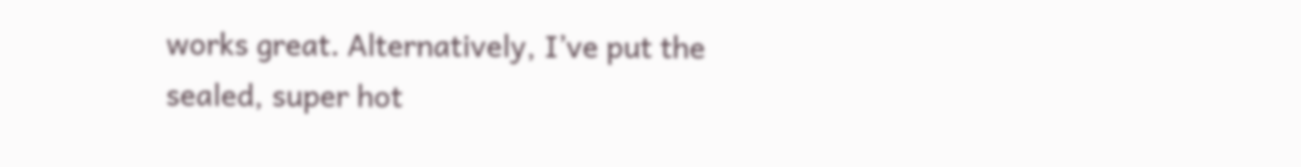works great. Alternatively, I’ve put the sealed, super hot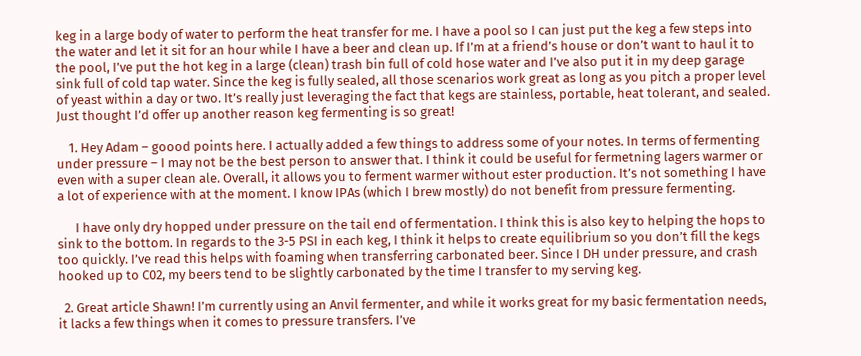keg in a large body of water to perform the heat transfer for me. I have a pool so I can just put the keg a few steps into the water and let it sit for an hour while I have a beer and clean up. If I’m at a friend’s house or don’t want to haul it to the pool, I’ve put the hot keg in a large (clean) trash bin full of cold hose water and I’ve also put it in my deep garage sink full of cold tap water. Since the keg is fully sealed, all those scenarios work great as long as you pitch a proper level of yeast within a day or two. It’s really just leveraging the fact that kegs are stainless, portable, heat tolerant, and sealed. Just thought I’d offer up another reason keg fermenting is so great!

    1. Hey Adam – goood points here. I actually added a few things to address some of your notes. In terms of fermenting under pressure – I may not be the best person to answer that. I think it could be useful for fermetning lagers warmer or even with a super clean ale. Overall, it allows you to ferment warmer without ester production. It’s not something I have a lot of experience with at the moment. I know IPAs (which I brew mostly) do not benefit from pressure fermenting.

      I have only dry hopped under pressure on the tail end of fermentation. I think this is also key to helping the hops to sink to the bottom. In regards to the 3-5 PSI in each keg, I think it helps to create equilibrium so you don’t fill the kegs too quickly. I’ve read this helps with foaming when transferring carbonated beer. Since I DH under pressure, and crash hooked up to C02, my beers tend to be slightly carbonated by the time I transfer to my serving keg.

  2. Great article Shawn! I’m currently using an Anvil fermenter, and while it works great for my basic fermentation needs, it lacks a few things when it comes to pressure transfers. I’ve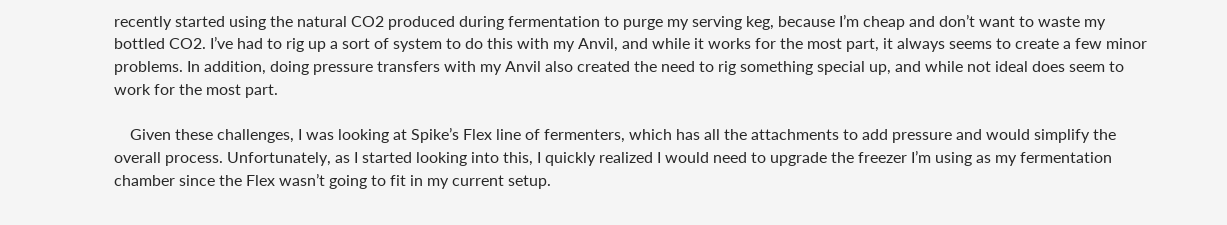recently started using the natural CO2 produced during fermentation to purge my serving keg, because I’m cheap and don’t want to waste my bottled CO2. I’ve had to rig up a sort of system to do this with my Anvil, and while it works for the most part, it always seems to create a few minor problems. In addition, doing pressure transfers with my Anvil also created the need to rig something special up, and while not ideal does seem to work for the most part.

    Given these challenges, I was looking at Spike’s Flex line of fermenters, which has all the attachments to add pressure and would simplify the overall process. Unfortunately, as I started looking into this, I quickly realized I would need to upgrade the freezer I’m using as my fermentation chamber since the Flex wasn’t going to fit in my current setup.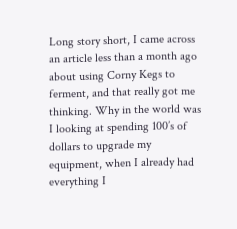Long story short, I came across an article less than a month ago about using Corny Kegs to ferment, and that really got me thinking. Why in the world was I looking at spending 100’s of dollars to upgrade my equipment, when I already had everything I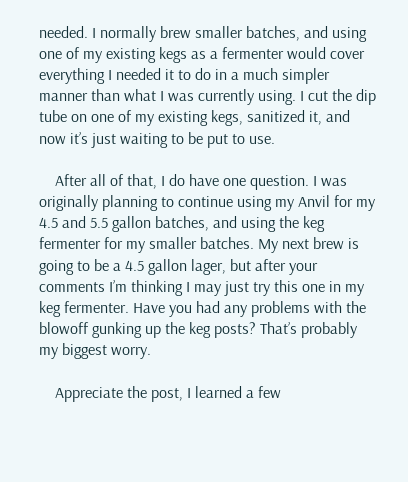needed. I normally brew smaller batches, and using one of my existing kegs as a fermenter would cover everything I needed it to do in a much simpler manner than what I was currently using. I cut the dip tube on one of my existing kegs, sanitized it, and now it’s just waiting to be put to use.

    After all of that, I do have one question. I was originally planning to continue using my Anvil for my 4.5 and 5.5 gallon batches, and using the keg fermenter for my smaller batches. My next brew is going to be a 4.5 gallon lager, but after your comments I’m thinking I may just try this one in my keg fermenter. Have you had any problems with the blowoff gunking up the keg posts? That’s probably my biggest worry.

    Appreciate the post, I learned a few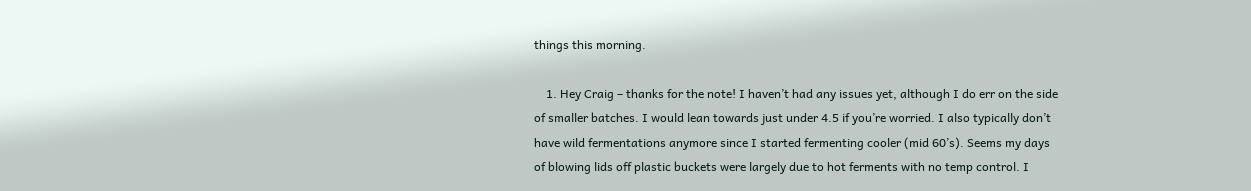things this morning.

    1. Hey Craig – thanks for the note! I haven’t had any issues yet, although I do err on the side of smaller batches. I would lean towards just under 4.5 if you’re worried. I also typically don’t have wild fermentations anymore since I started fermenting cooler (mid 60’s). Seems my days of blowing lids off plastic buckets were largely due to hot ferments with no temp control. I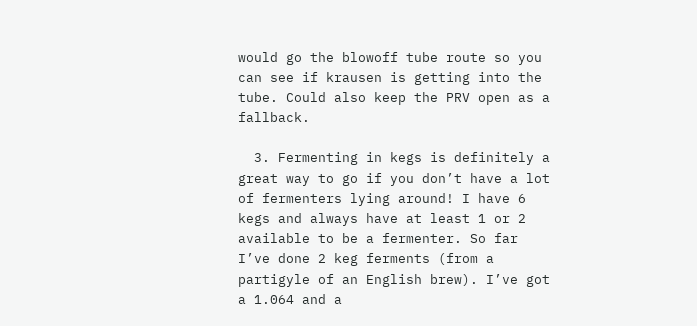would go the blowoff tube route so you can see if krausen is getting into the tube. Could also keep the PRV open as a fallback.

  3. Fermenting in kegs is definitely a great way to go if you don’t have a lot of fermenters lying around! I have 6 kegs and always have at least 1 or 2 available to be a fermenter. So far I’ve done 2 keg ferments (from a partigyle of an English brew). I’ve got a 1.064 and a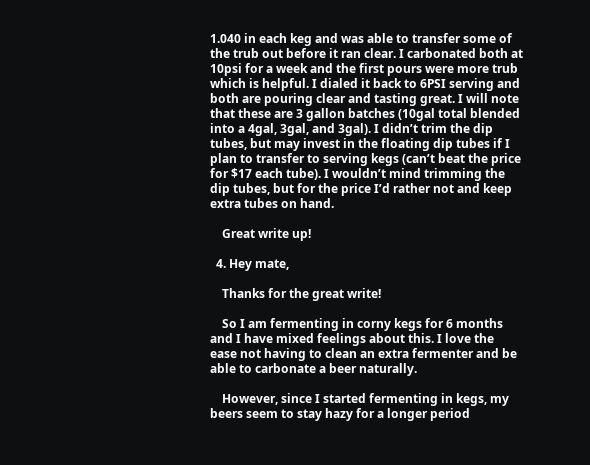1.040 in each keg and was able to transfer some of the trub out before it ran clear. I carbonated both at 10psi for a week and the first pours were more trub which is helpful. I dialed it back to 6PSI serving and both are pouring clear and tasting great. I will note that these are 3 gallon batches (10gal total blended into a 4gal, 3gal, and 3gal). I didn’t trim the dip tubes, but may invest in the floating dip tubes if I plan to transfer to serving kegs (can’t beat the price for $17 each tube). I wouldn’t mind trimming the dip tubes, but for the price I’d rather not and keep extra tubes on hand.

    Great write up!

  4. Hey mate,

    Thanks for the great write!

    So I am fermenting in corny kegs for 6 months and I have mixed feelings about this. I love the ease not having to clean an extra fermenter and be able to carbonate a beer naturally.

    However, since I started fermenting in kegs, my beers seem to stay hazy for a longer period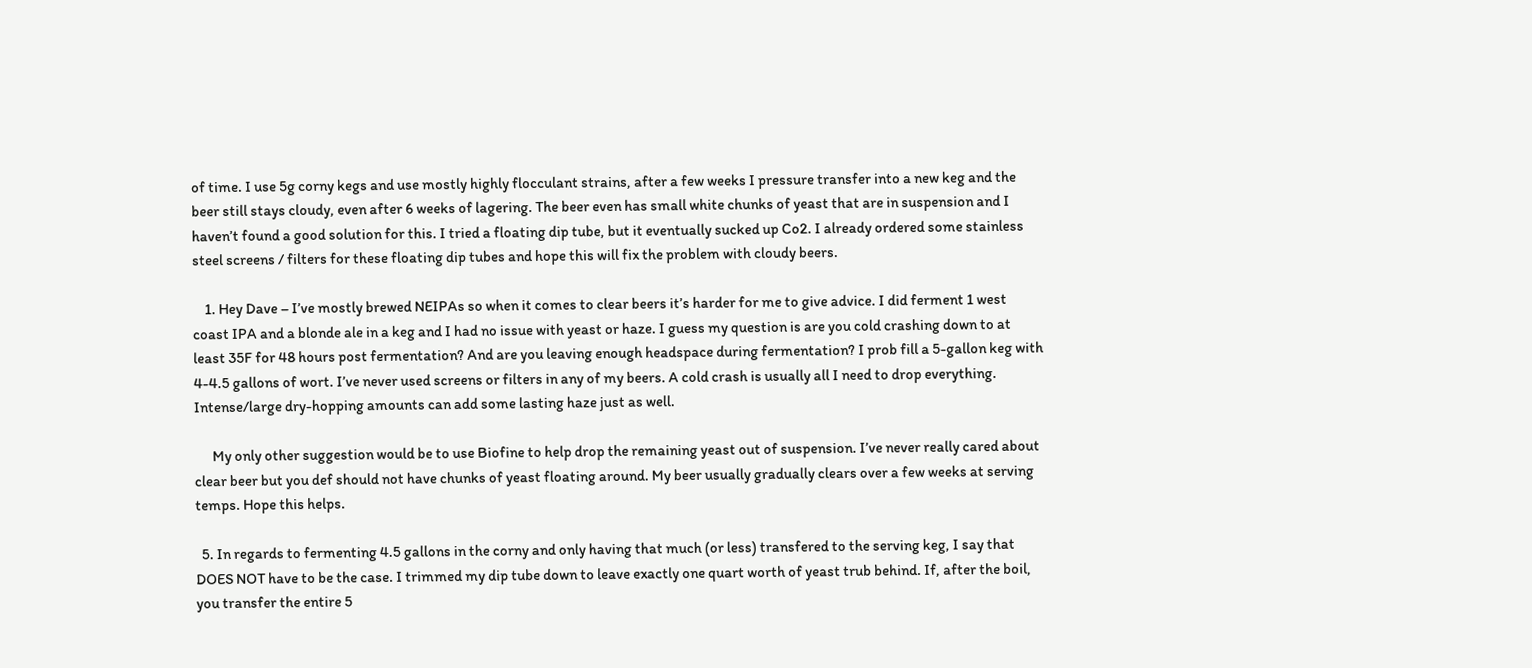of time. I use 5g corny kegs and use mostly highly flocculant strains, after a few weeks I pressure transfer into a new keg and the beer still stays cloudy, even after 6 weeks of lagering. The beer even has small white chunks of yeast that are in suspension and I haven’t found a good solution for this. I tried a floating dip tube, but it eventually sucked up Co2. I already ordered some stainless steel screens / filters for these floating dip tubes and hope this will fix the problem with cloudy beers.

    1. Hey Dave – I’ve mostly brewed NEIPAs so when it comes to clear beers it’s harder for me to give advice. I did ferment 1 west coast IPA and a blonde ale in a keg and I had no issue with yeast or haze. I guess my question is are you cold crashing down to at least 35F for 48 hours post fermentation? And are you leaving enough headspace during fermentation? I prob fill a 5-gallon keg with 4-4.5 gallons of wort. I’ve never used screens or filters in any of my beers. A cold crash is usually all I need to drop everything. Intense/large dry-hopping amounts can add some lasting haze just as well.

      My only other suggestion would be to use Biofine to help drop the remaining yeast out of suspension. I’ve never really cared about clear beer but you def should not have chunks of yeast floating around. My beer usually gradually clears over a few weeks at serving temps. Hope this helps.

  5. In regards to fermenting 4.5 gallons in the corny and only having that much (or less) transfered to the serving keg, I say that DOES NOT have to be the case. I trimmed my dip tube down to leave exactly one quart worth of yeast trub behind. If, after the boil, you transfer the entire 5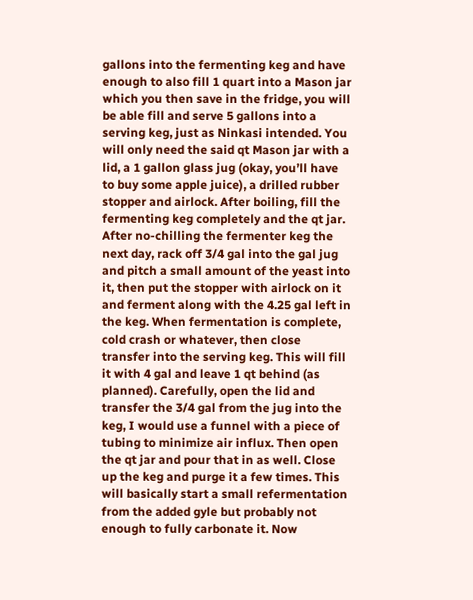gallons into the fermenting keg and have enough to also fill 1 quart into a Mason jar which you then save in the fridge, you will be able fill and serve 5 gallons into a serving keg, just as Ninkasi intended. You will only need the said qt Mason jar with a lid, a 1 gallon glass jug (okay, you’ll have to buy some apple juice), a drilled rubber stopper and airlock. After boiling, fill the fermenting keg completely and the qt jar. After no-chilling the fermenter keg the next day, rack off 3/4 gal into the gal jug and pitch a small amount of the yeast into it, then put the stopper with airlock on it and ferment along with the 4.25 gal left in the keg. When fermentation is complete, cold crash or whatever, then close transfer into the serving keg. This will fill it with 4 gal and leave 1 qt behind (as planned). Carefully, open the lid and transfer the 3/4 gal from the jug into the keg, I would use a funnel with a piece of tubing to minimize air influx. Then open the qt jar and pour that in as well. Close up the keg and purge it a few times. This will basically start a small refermentation from the added gyle but probably not enough to fully carbonate it. Now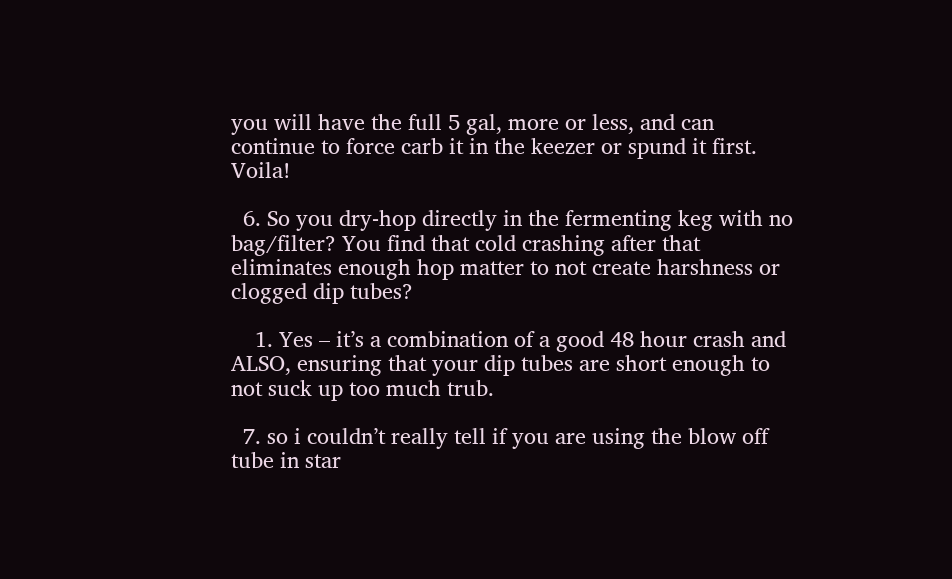you will have the full 5 gal, more or less, and can continue to force carb it in the keezer or spund it first. Voila!

  6. So you dry-hop directly in the fermenting keg with no bag/filter? You find that cold crashing after that eliminates enough hop matter to not create harshness or clogged dip tubes?

    1. Yes – it’s a combination of a good 48 hour crash and ALSO, ensuring that your dip tubes are short enough to not suck up too much trub.

  7. so i couldn’t really tell if you are using the blow off tube in star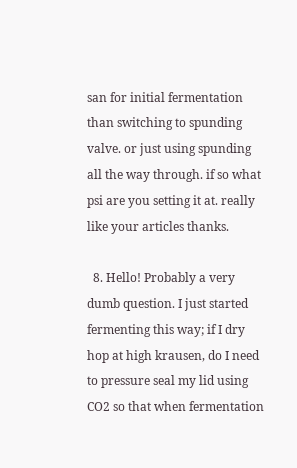san for initial fermentation than switching to spunding valve. or just using spunding all the way through. if so what psi are you setting it at. really like your articles thanks.

  8. Hello! Probably a very dumb question. I just started fermenting this way; if I dry hop at high krausen, do I need to pressure seal my lid using CO2 so that when fermentation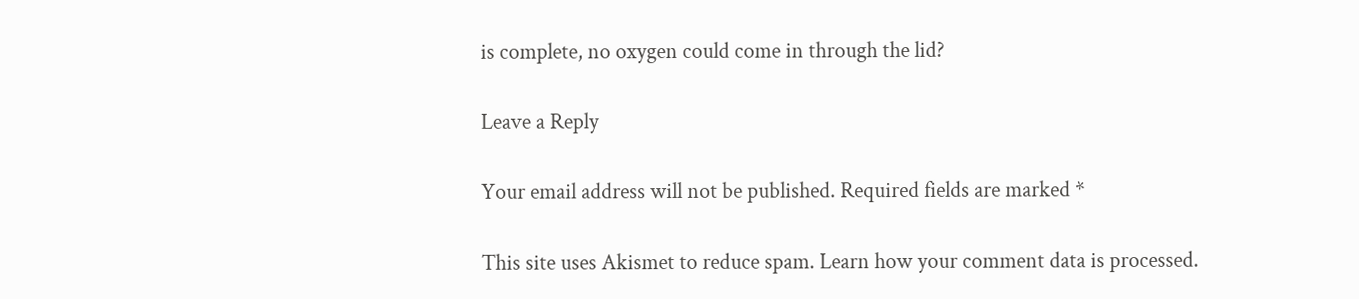is complete, no oxygen could come in through the lid?

Leave a Reply

Your email address will not be published. Required fields are marked *

This site uses Akismet to reduce spam. Learn how your comment data is processed.